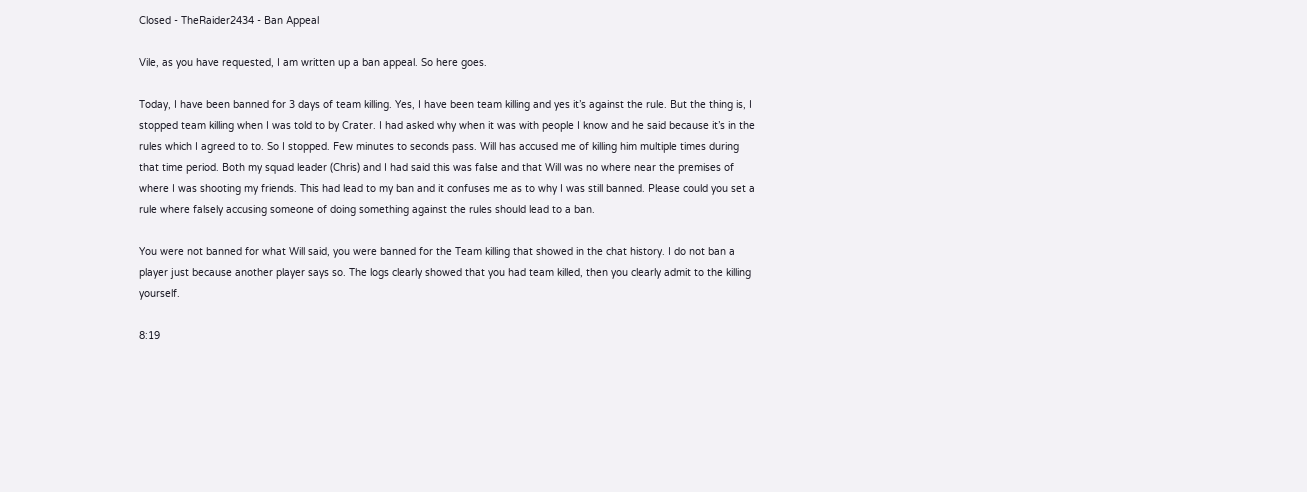Closed - TheRaider2434 - Ban Appeal

Vile, as you have requested, I am written up a ban appeal. So here goes.

Today, I have been banned for 3 days of team killing. Yes, I have been team killing and yes it’s against the rule. But the thing is, I stopped team killing when I was told to by Crater. I had asked why when it was with people I know and he said because it’s in the rules which I agreed to to. So I stopped. Few minutes to seconds pass. Will has accused me of killing him multiple times during that time period. Both my squad leader (Chris) and I had said this was false and that Will was no where near the premises of where I was shooting my friends. This had lead to my ban and it confuses me as to why I was still banned. Please could you set a rule where falsely accusing someone of doing something against the rules should lead to a ban.

You were not banned for what Will said, you were banned for the Team killing that showed in the chat history. I do not ban a player just because another player says so. The logs clearly showed that you had team killed, then you clearly admit to the killing yourself.

8:19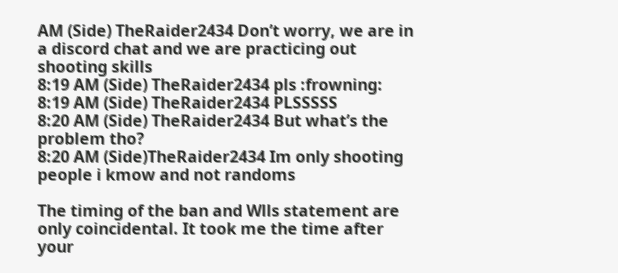AM (Side) TheRaider2434 Don’t worry, we are in a discord chat and we are practicing out shooting skills
8:19 AM (Side) TheRaider2434 pls :frowning:
8:19 AM (Side) TheRaider2434 PLSSSSS
8:20 AM (Side) TheRaider2434 But what’s the problem tho?
8:20 AM (Side)TheRaider2434 Im only shooting people i kmow and not randoms

The timing of the ban and Wlls statement are only coincidental. It took me the time after your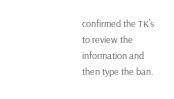confirmed the TK’s to review the information and then type the ban.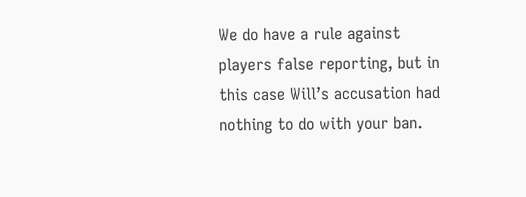We do have a rule against players false reporting, but in this case Will’s accusation had nothing to do with your ban.